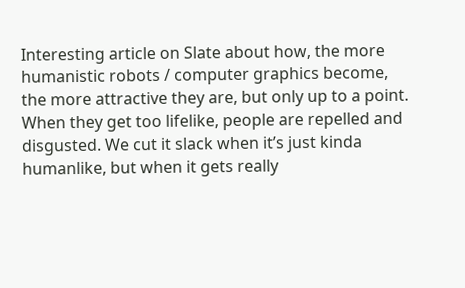Interesting article on Slate about how, the more humanistic robots / computer graphics become, the more attractive they are, but only up to a point. When they get too lifelike, people are repelled and disgusted. We cut it slack when it’s just kinda humanlike, but when it gets really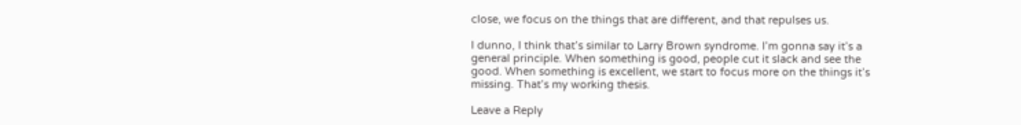close, we focus on the things that are different, and that repulses us.

I dunno, I think that’s similar to Larry Brown syndrome. I’m gonna say it’s a general principle. When something is good, people cut it slack and see the good. When something is excellent, we start to focus more on the things it’s missing. That’s my working thesis.

Leave a Reply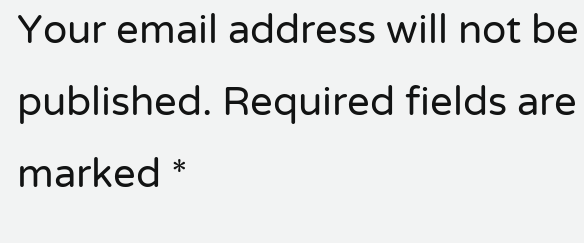Your email address will not be published. Required fields are marked *